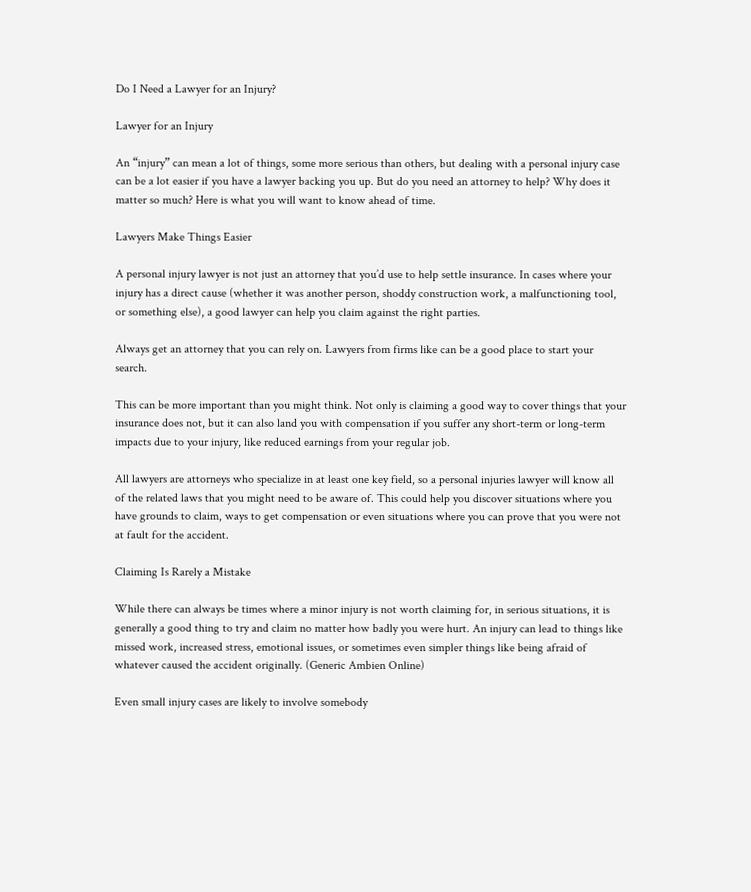Do I Need a Lawyer for an Injury?

Lawyer for an Injury

An “injury” can mean a lot of things, some more serious than others, but dealing with a personal injury case can be a lot easier if you have a lawyer backing you up. But do you need an attorney to help? Why does it matter so much? Here is what you will want to know ahead of time.

Lawyers Make Things Easier

A personal injury lawyer is not just an attorney that you’d use to help settle insurance. In cases where your injury has a direct cause (whether it was another person, shoddy construction work, a malfunctioning tool, or something else), a good lawyer can help you claim against the right parties.

Always get an attorney that you can rely on. Lawyers from firms like can be a good place to start your search.

This can be more important than you might think. Not only is claiming a good way to cover things that your insurance does not, but it can also land you with compensation if you suffer any short-term or long-term impacts due to your injury, like reduced earnings from your regular job.

All lawyers are attorneys who specialize in at least one key field, so a personal injuries lawyer will know all of the related laws that you might need to be aware of. This could help you discover situations where you have grounds to claim, ways to get compensation or even situations where you can prove that you were not at fault for the accident.

Claiming Is Rarely a Mistake

While there can always be times where a minor injury is not worth claiming for, in serious situations, it is generally a good thing to try and claim no matter how badly you were hurt. An injury can lead to things like missed work, increased stress, emotional issues, or sometimes even simpler things like being afraid of whatever caused the accident originally. (Generic Ambien Online)

Even small injury cases are likely to involve somebody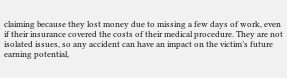claiming because they lost money due to missing a few days of work, even if their insurance covered the costs of their medical procedure. They are not isolated issues, so any accident can have an impact on the victim’s future earning potential,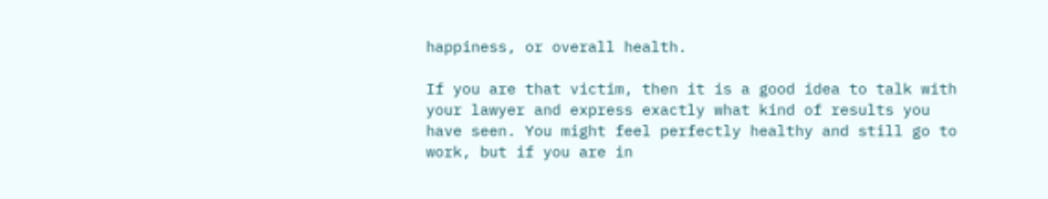happiness, or overall health.

If you are that victim, then it is a good idea to talk with your lawyer and express exactly what kind of results you have seen. You might feel perfectly healthy and still go to work, but if you are in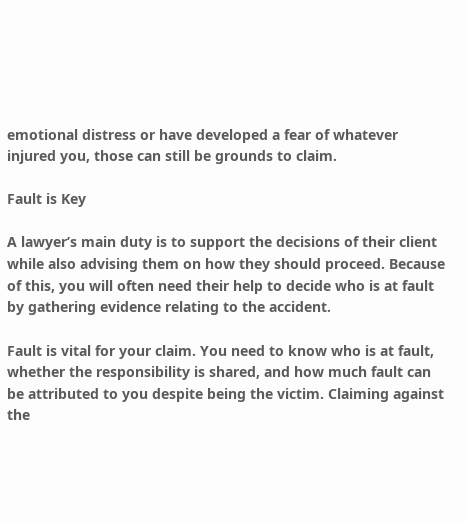emotional distress or have developed a fear of whatever injured you, those can still be grounds to claim.

Fault is Key

A lawyer’s main duty is to support the decisions of their client while also advising them on how they should proceed. Because of this, you will often need their help to decide who is at fault by gathering evidence relating to the accident.

Fault is vital for your claim. You need to know who is at fault, whether the responsibility is shared, and how much fault can be attributed to you despite being the victim. Claiming against the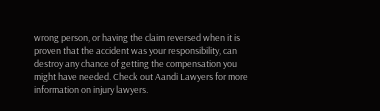wrong person, or having the claim reversed when it is proven that the accident was your responsibility, can destroy any chance of getting the compensation you might have needed. Check out Aandi Lawyers for more information on injury lawyers.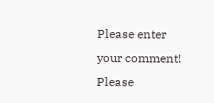Please enter your comment!
Please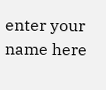enter your name here